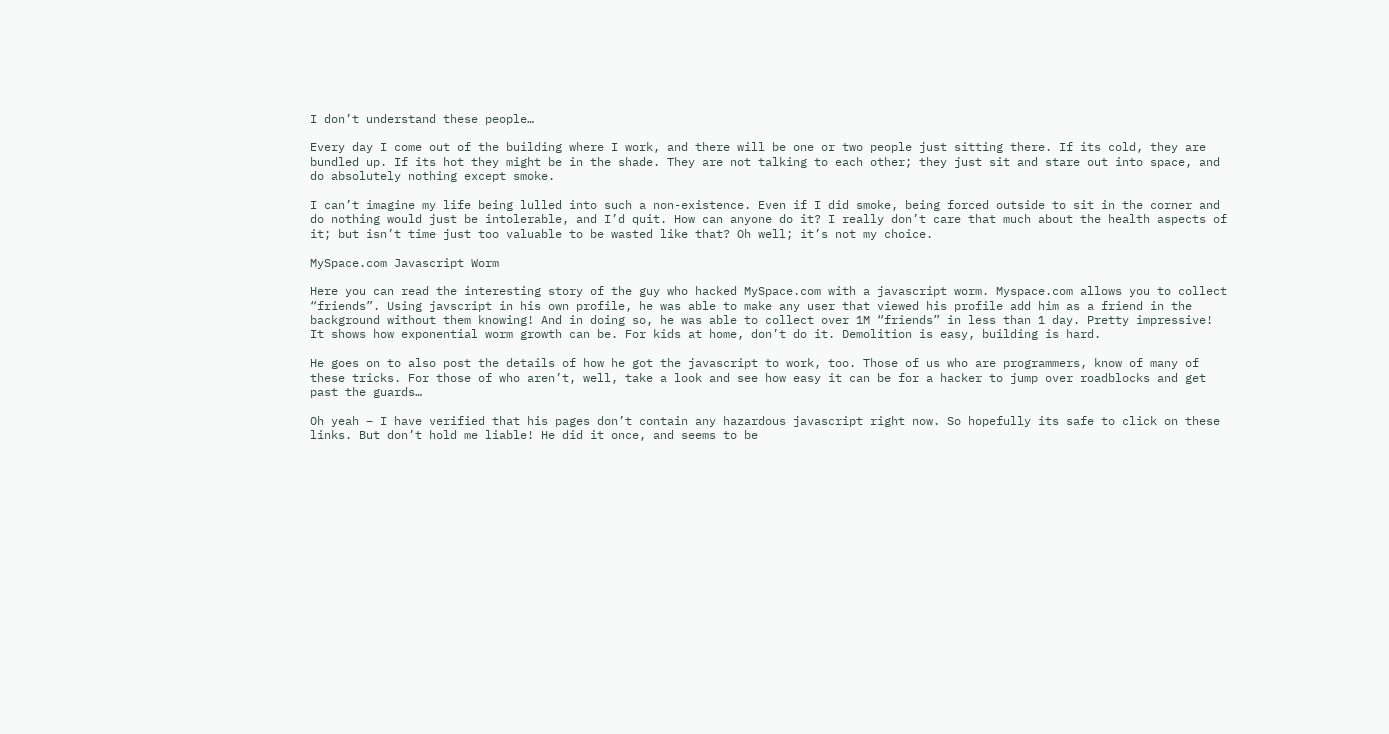I don’t understand these people…

Every day I come out of the building where I work, and there will be one or two people just sitting there. If its cold, they are bundled up. If its hot they might be in the shade. They are not talking to each other; they just sit and stare out into space, and do absolutely nothing except smoke.

I can’t imagine my life being lulled into such a non-existence. Even if I did smoke, being forced outside to sit in the corner and do nothing would just be intolerable, and I’d quit. How can anyone do it? I really don’t care that much about the health aspects of it; but isn’t time just too valuable to be wasted like that? Oh well; it’s not my choice.

MySpace.com Javascript Worm

Here you can read the interesting story of the guy who hacked MySpace.com with a javascript worm. Myspace.com allows you to collect “friends”. Using javscript in his own profile, he was able to make any user that viewed his profile add him as a friend in the background without them knowing! And in doing so, he was able to collect over 1M “friends” in less than 1 day. Pretty impressive! It shows how exponential worm growth can be. For kids at home, don’t do it. Demolition is easy, building is hard.

He goes on to also post the details of how he got the javascript to work, too. Those of us who are programmers, know of many of these tricks. For those of who aren’t, well, take a look and see how easy it can be for a hacker to jump over roadblocks and get past the guards…

Oh yeah – I have verified that his pages don’t contain any hazardous javascript right now. So hopefully its safe to click on these links. But don’t hold me liable! He did it once, and seems to be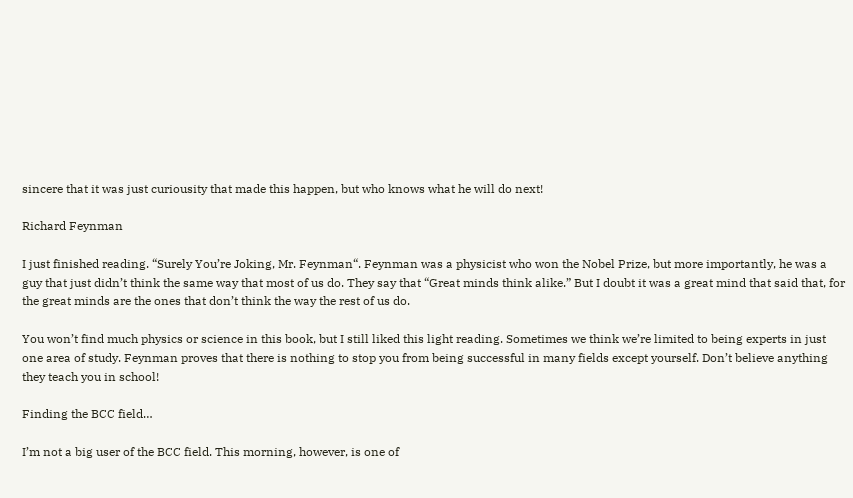sincere that it was just curiousity that made this happen, but who knows what he will do next!

Richard Feynman

I just finished reading. “Surely You’re Joking, Mr. Feynman“. Feynman was a physicist who won the Nobel Prize, but more importantly, he was a guy that just didn’t think the same way that most of us do. They say that “Great minds think alike.” But I doubt it was a great mind that said that, for the great minds are the ones that don’t think the way the rest of us do.

You won’t find much physics or science in this book, but I still liked this light reading. Sometimes we think we’re limited to being experts in just one area of study. Feynman proves that there is nothing to stop you from being successful in many fields except yourself. Don’t believe anything they teach you in school!

Finding the BCC field…

I’m not a big user of the BCC field. This morning, however, is one of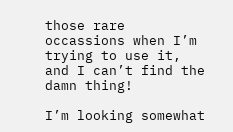those rare occassions when I’m trying to use it, and I can’t find the damn thing!

I’m looking somewhat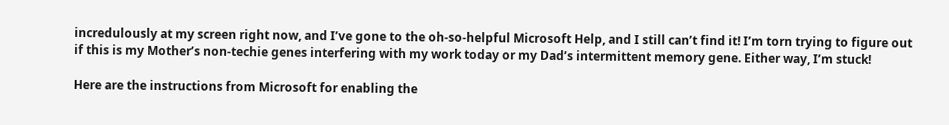incredulously at my screen right now, and I’ve gone to the oh-so-helpful Microsoft Help, and I still can’t find it! I’m torn trying to figure out if this is my Mother’s non-techie genes interfering with my work today or my Dad’s intermittent memory gene. Either way, I’m stuck!

Here are the instructions from Microsoft for enabling the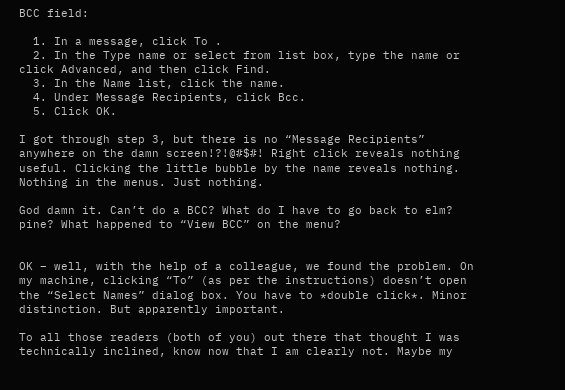BCC field:

  1. In a message, click To .
  2. In the Type name or select from list box, type the name or click Advanced, and then click Find.
  3. In the Name list, click the name.
  4. Under Message Recipients, click Bcc.
  5. Click OK.

I got through step 3, but there is no “Message Recipients” anywhere on the damn screen!?!@#$#! Right click reveals nothing useful. Clicking the little bubble by the name reveals nothing. Nothing in the menus. Just nothing.

God damn it. Can’t do a BCC? What do I have to go back to elm? pine? What happened to “View BCC” on the menu?


OK – well, with the help of a colleague, we found the problem. On my machine, clicking “To” (as per the instructions) doesn’t open the “Select Names” dialog box. You have to *double click*. Minor distinction. But apparently important.

To all those readers (both of you) out there that thought I was technically inclined, know now that I am clearly not. Maybe my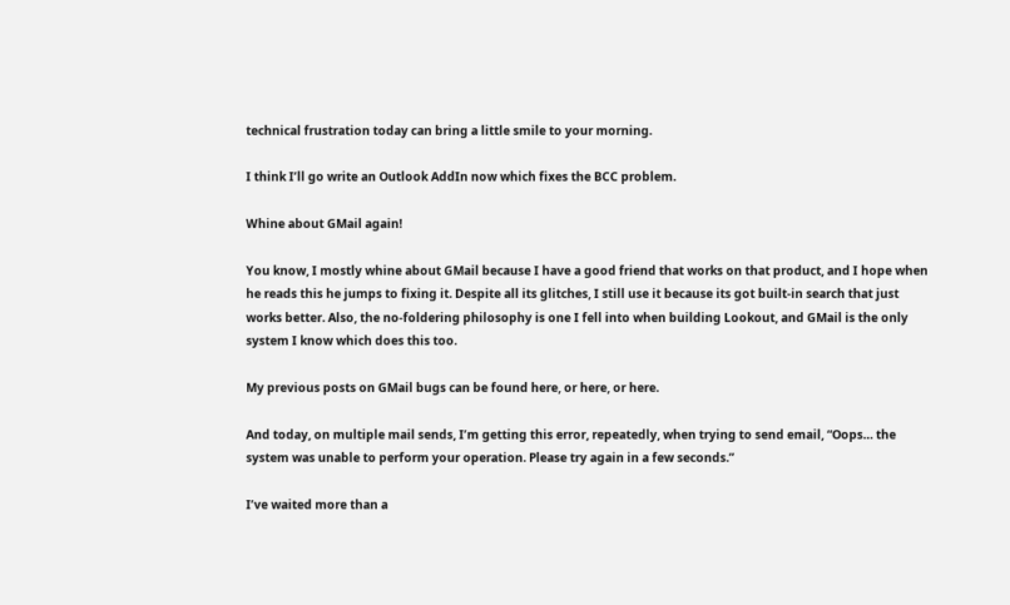technical frustration today can bring a little smile to your morning.

I think I’ll go write an Outlook AddIn now which fixes the BCC problem.

Whine about GMail again!

You know, I mostly whine about GMail because I have a good friend that works on that product, and I hope when he reads this he jumps to fixing it. Despite all its glitches, I still use it because its got built-in search that just works better. Also, the no-foldering philosophy is one I fell into when building Lookout, and GMail is the only system I know which does this too.

My previous posts on GMail bugs can be found here, or here, or here.

And today, on multiple mail sends, I’m getting this error, repeatedly, when trying to send email, “Oops… the system was unable to perform your operation. Please try again in a few seconds.”

I’ve waited more than a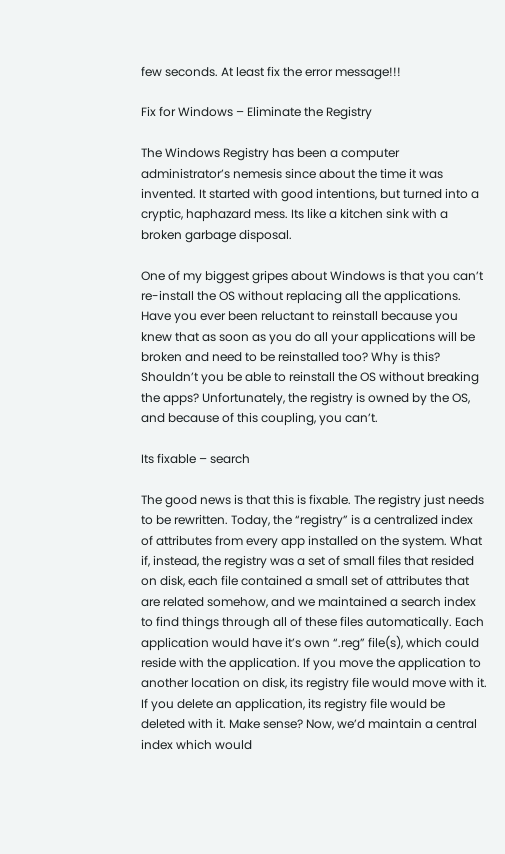few seconds. At least fix the error message!!!

Fix for Windows – Eliminate the Registry

The Windows Registry has been a computer administrator’s nemesis since about the time it was invented. It started with good intentions, but turned into a cryptic, haphazard mess. Its like a kitchen sink with a broken garbage disposal.

One of my biggest gripes about Windows is that you can’t re-install the OS without replacing all the applications. Have you ever been reluctant to reinstall because you knew that as soon as you do all your applications will be broken and need to be reinstalled too? Why is this? Shouldn’t you be able to reinstall the OS without breaking the apps? Unfortunately, the registry is owned by the OS, and because of this coupling, you can’t.

Its fixable – search

The good news is that this is fixable. The registry just needs to be rewritten. Today, the “registry” is a centralized index of attributes from every app installed on the system. What if, instead, the registry was a set of small files that resided on disk, each file contained a small set of attributes that are related somehow, and we maintained a search index to find things through all of these files automatically. Each application would have it’s own “.reg” file(s), which could reside with the application. If you move the application to another location on disk, its registry file would move with it. If you delete an application, its registry file would be deleted with it. Make sense? Now, we’d maintain a central index which would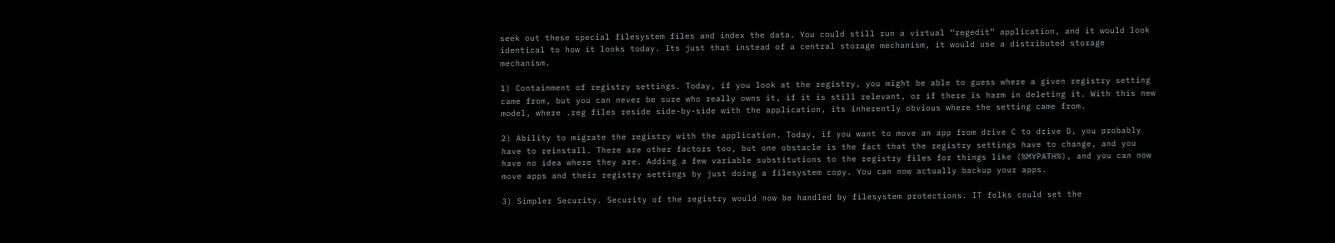seek out these special filesystem files and index the data. You could still run a virtual “regedit” application, and it would look identical to how it looks today. Its just that instead of a central storage mechanism, it would use a distributed storage mechanism.

1) Containment of registry settings. Today, if you look at the registry, you might be able to guess where a given registry setting came from, but you can never be sure who really owns it, if it is still relevant, or if there is harm in deleting it. With this new model, where .reg files reside side-by-side with the application, its inherently obvious where the setting came from.

2) Ability to migrate the registry with the application. Today, if you want to move an app from drive C to drive D, you probably have to reinstall. There are other factors too, but one obstacle is the fact that the registry settings have to change, and you have no idea where they are. Adding a few variable substitutions to the registry files for things like (%MYPATH%), and you can now move apps and their registry settings by just doing a filesystem copy. You can now actually backup your apps.

3) Simpler Security. Security of the registry would now be handled by filesystem protections. IT folks could set the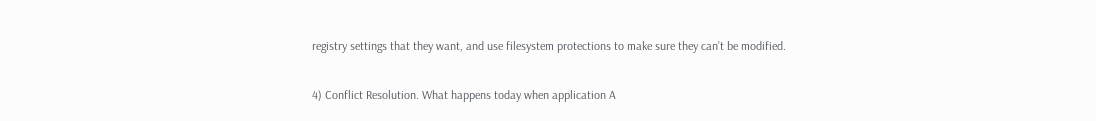registry settings that they want, and use filesystem protections to make sure they can’t be modified.

4) Conflict Resolution. What happens today when application A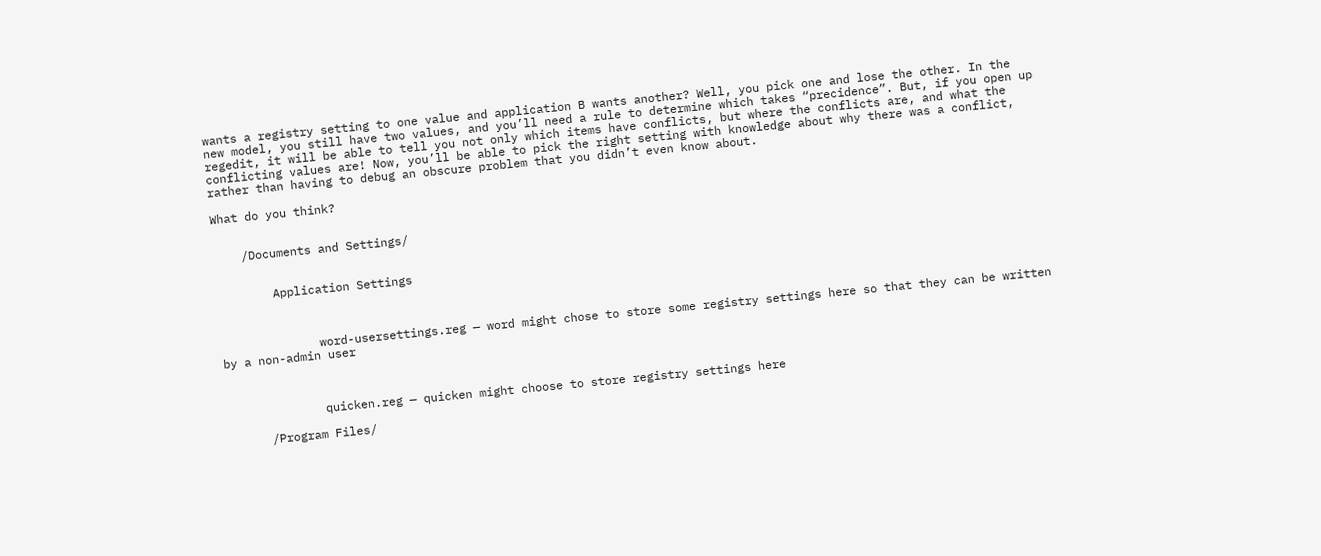wants a registry setting to one value and application B wants another? Well, you pick one and lose the other. In the new model, you still have two values, and you’ll need a rule to determine which takes “precidence”. But, if you open up regedit, it will be able to tell you not only which items have conflicts, but where the conflicts are, and what the conflicting values are! Now, you’ll be able to pick the right setting with knowledge about why there was a conflict, rather than having to debug an obscure problem that you didn’t even know about.

What do you think?


    /Documents and Settings/


        Application Settings



              word-usersettings.reg — word might chose to store some registry settings here so that they can be written by a non-admin user



              quicken.reg — quicken might choose to store registry settings here

      /Program Files/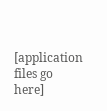[application files go here]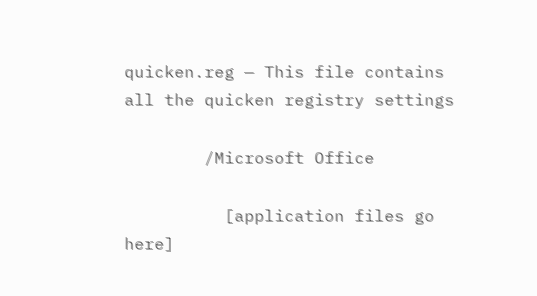quicken.reg — This file contains all the quicken registry settings

        /Microsoft Office

          [application files go here]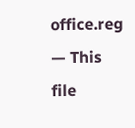office.reg — This file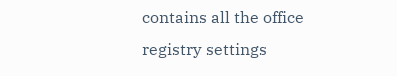contains all the office registry settings